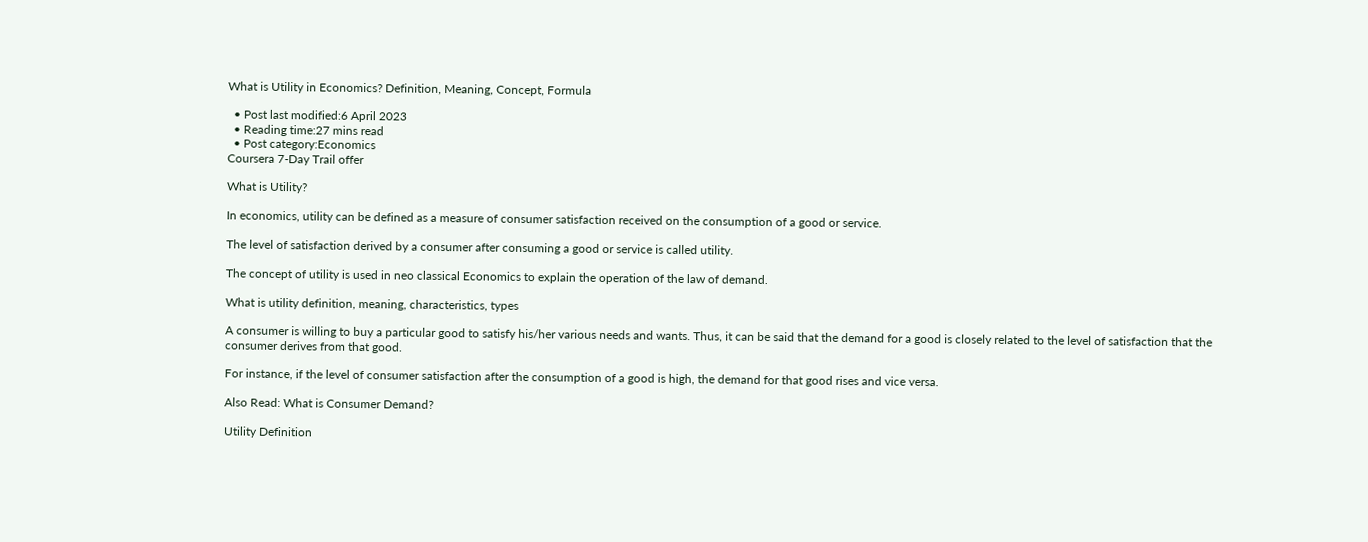What is Utility in Economics? Definition, Meaning, Concept, Formula

  • Post last modified:6 April 2023
  • Reading time:27 mins read
  • Post category:Economics
Coursera 7-Day Trail offer

What is Utility?

In economics, utility can be defined as a measure of consumer satisfaction received on the consumption of a good or service.

The level of satisfaction derived by a consumer after consuming a good or service is called utility.

The concept of utility is used in neo classical Economics to explain the operation of the law of demand.

What is utility definition, meaning, characteristics, types

A consumer is willing to buy a particular good to satisfy his/her various needs and wants. Thus, it can be said that the demand for a good is closely related to the level of satisfaction that the consumer derives from that good.

For instance, if the level of consumer satisfaction after the consumption of a good is high, the demand for that good rises and vice versa.

Also Read: What is Consumer Demand?

Utility Definition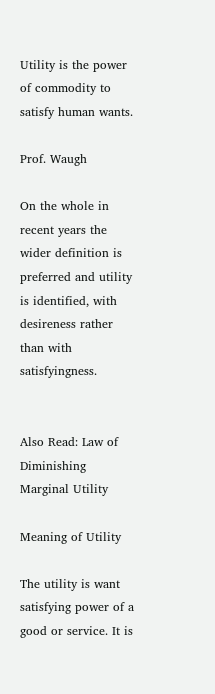Utility is the power of commodity to satisfy human wants.

Prof. Waugh

On the whole in recent years the wider definition is preferred and utility is identified, with desireness rather than with satisfyingness.


Also Read: Law of Diminishing Marginal Utility

Meaning of Utility

The utility is want satisfying power of a good or service. It is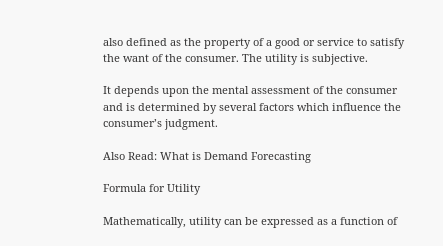also defined as the property of a good or service to satisfy the want of the consumer. The utility is subjective.

It depends upon the mental assessment of the consumer and is determined by several factors which influence the consumer’s judgment.

Also Read: What is Demand Forecasting

Formula for Utility

Mathematically, utility can be expressed as a function of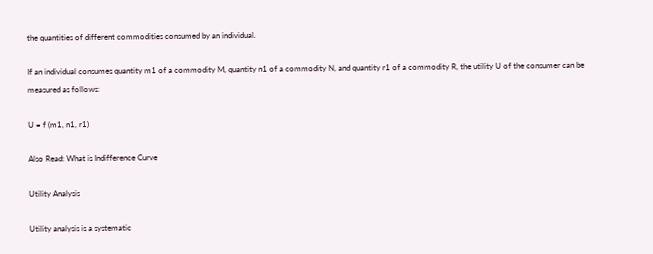the quantities of different commodities consumed by an individual.

If an individual consumes quantity m1 of a commodity M, quantity n1 of a commodity N, and quantity r1 of a commodity R, the utility U of the consumer can be measured as follows:

U = f (m1, n1, r1)

Also Read: What is Indifference Curve

Utility Analysis

Utility analysis is a systematic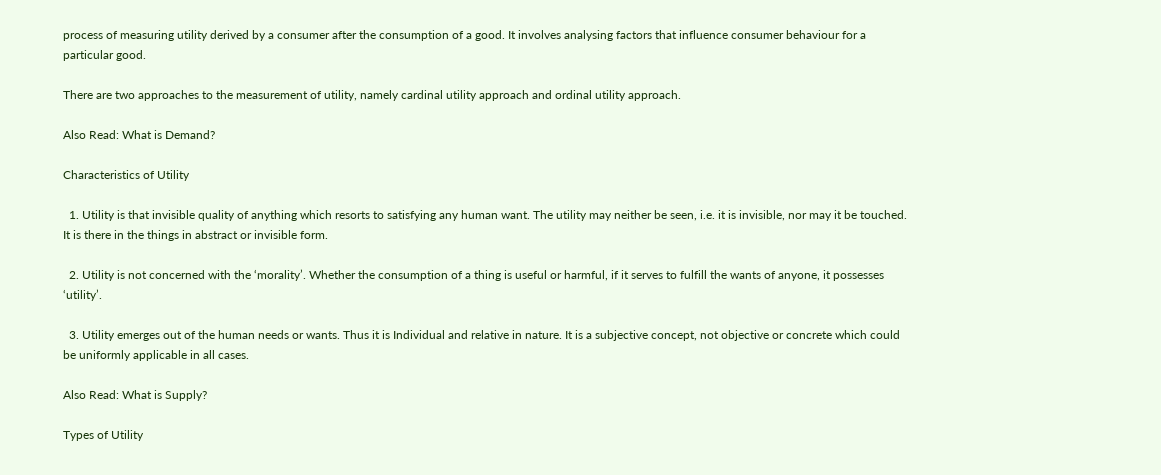process of measuring utility derived by a consumer after the consumption of a good. It involves analysing factors that influence consumer behaviour for a particular good.

There are two approaches to the measurement of utility, namely cardinal utility approach and ordinal utility approach.

Also Read: What is Demand?

Characteristics of Utility

  1. Utility is that invisible quality of anything which resorts to satisfying any human want. The utility may neither be seen, i.e. it is invisible, nor may it be touched. It is there in the things in abstract or invisible form.

  2. Utility is not concerned with the ‘morality’. Whether the consumption of a thing is useful or harmful, if it serves to fulfill the wants of anyone, it possesses ‘utility’.

  3. Utility emerges out of the human needs or wants. Thus it is Individual and relative in nature. It is a subjective concept, not objective or concrete which could be uniformly applicable in all cases.

Also Read: What is Supply?

Types of Utility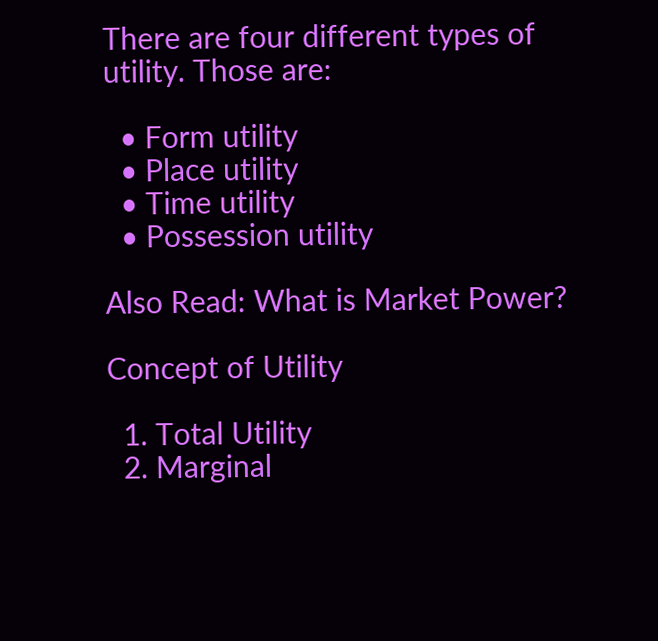There are four different types of utility. Those are:

  • Form utility
  • Place utility
  • Time utility
  • Possession utility

Also Read: What is Market Power?

Concept of Utility

  1. Total Utility
  2. Marginal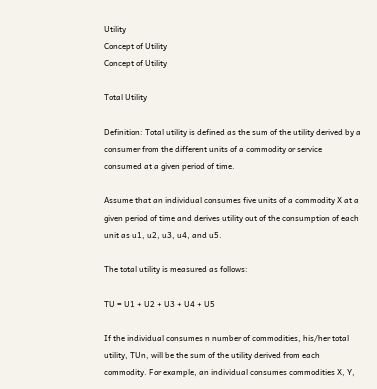Utility
Concept of Utility
Concept of Utility

Total Utility

Definition: Total utility is defined as the sum of the utility derived by a consumer from the different units of a commodity or service consumed at a given period of time.

Assume that an individual consumes five units of a commodity X at a given period of time and derives utility out of the consumption of each unit as u1, u2, u3, u4, and u5.

The total utility is measured as follows:

TU = U1 + U2 + U3 + U4 + U5

If the individual consumes n number of commodities, his/her total utility, TUn, will be the sum of the utility derived from each commodity. For example, an individual consumes commodities X, Y,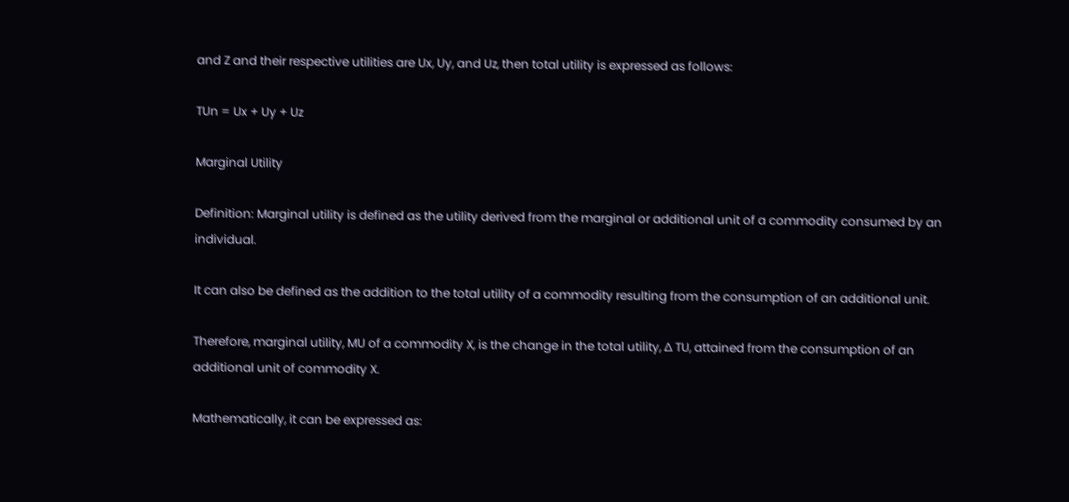and Z and their respective utilities are Ux, Uy, and Uz, then total utility is expressed as follows:

TUn = Ux + Uy + Uz

Marginal Utility

Definition: Marginal utility is defined as the utility derived from the marginal or additional unit of a commodity consumed by an individual.

It can also be defined as the addition to the total utility of a commodity resulting from the consumption of an additional unit.

Therefore, marginal utility, MU of a commodity X, is the change in the total utility, ∆ TU, attained from the consumption of an additional unit of commodity X.

Mathematically, it can be expressed as: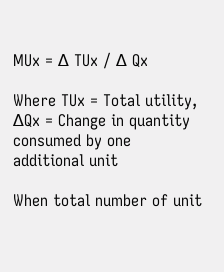MUx = ∆ TUx / ∆ Qx

Where TUx = Total utility, ∆Qx = Change in quantity consumed by one additional unit

When total number of unit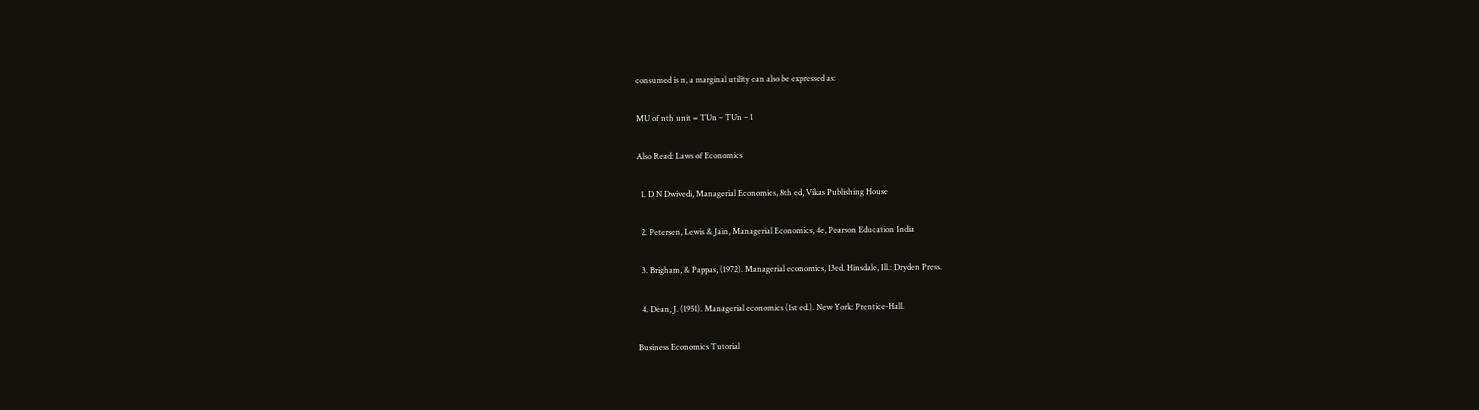consumed is n, a marginal utility can also be expressed as:

MU of nth unit = TUn – TUn – 1

Also Read: Laws of Economics

  1. D N Dwivedi, Managerial Economics, 8th ed, Vikas Publishing House

  2. Petersen, Lewis & Jain, Managerial Economics, 4e, Pearson Education India

  3. Brigham, & Pappas, (1972). Managerial economics, 13ed. Hinsdale, Ill.: Dryden Press.

  4. Dean, J. (1951). Managerial economics (1st ed.). New York: Prentice-Hall.

Business Economics Tutorial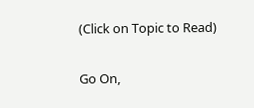(Click on Topic to Read)

Go On,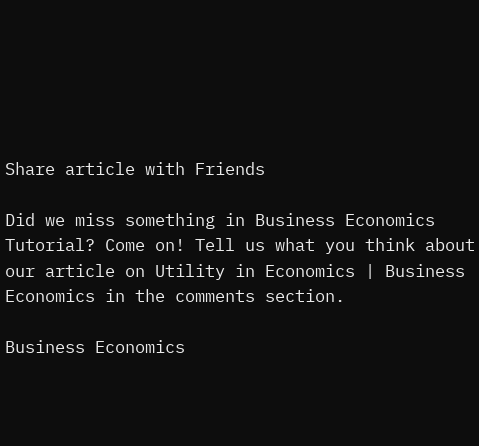Share article with Friends

Did we miss something in Business Economics Tutorial? Come on! Tell us what you think about our article on Utility in Economics | Business Economics in the comments section.

Business Economics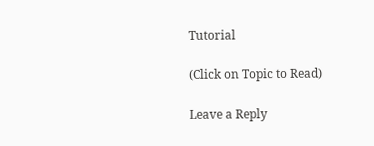Tutorial

(Click on Topic to Read)

Leave a Reply